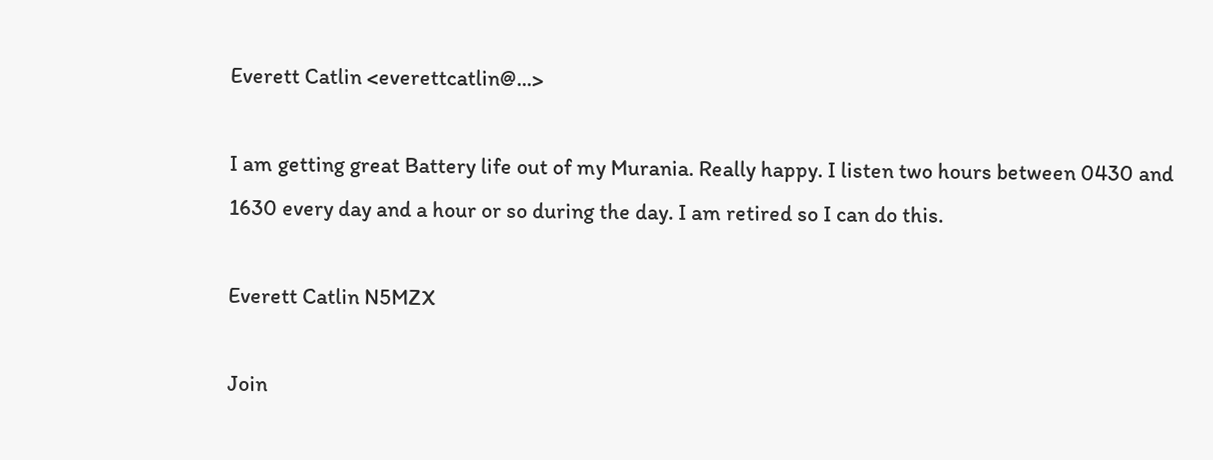Everett Catlin <everettcatlin@...>

I am getting great Battery life out of my Murania. Really happy. I listen two hours between 0430 and 1630 every day and a hour or so during the day. I am retired so I can do this.

Everett Catlin N5MZX

Join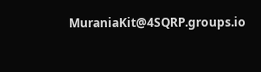MuraniaKit@4SQRP.groups.io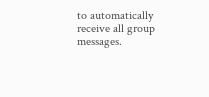to automatically receive all group messages.